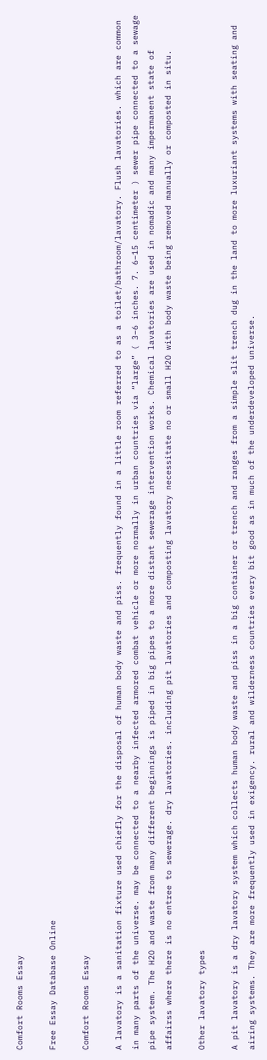Comfort Rooms Essay

Free Essay Database Online

Comfort Rooms Essay

A lavatory is a sanitation fixture used chiefly for the disposal of human body waste and piss. frequently found in a little room referred to as a toilet/bathroom/lavatory. Flush lavatories. which are common in many parts of the universe. may be connected to a nearby infected armored combat vehicle or more normally in urban countries via “large” ( 3–6 inches. 7. 6–15 centimeter ) sewer pipe connected to a sewage pipe system. The H2O and waste from many different beginnings is piped in big pipes to a more distant sewerage intervention works. Chemical lavatories are used in nomadic and many impermanent state of affairss where there is no entree to sewerage. dry lavatories. including pit lavatories and composting lavatory necessitate no or small H2O with body waste being removed manually or composted in situ.

Other lavatory types

A pit lavatory is a dry lavatory system which collects human body waste and piss in a big container or trench and ranges from a simple slit trench dug in the land to more luxuriant systems with seating and airing systems. They are more frequently used in exigency. rural and wilderness countries every bit good as in much of the underdeveloped universe.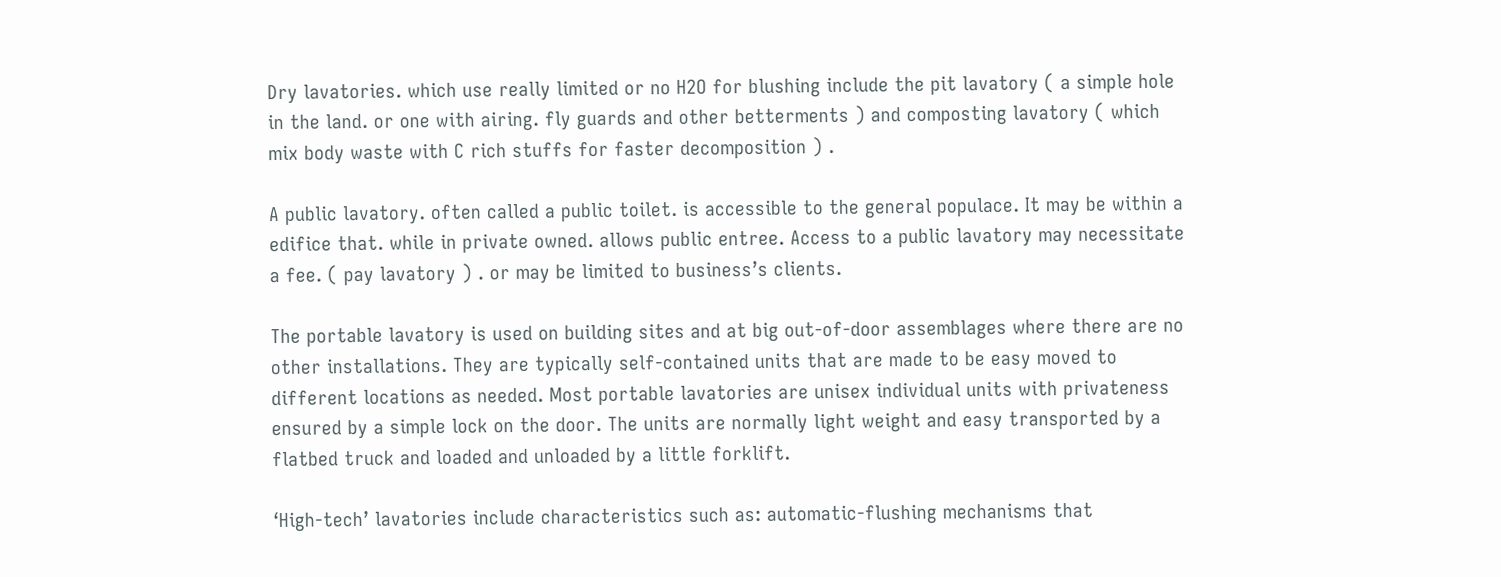Dry lavatories. which use really limited or no H2O for blushing include the pit lavatory ( a simple hole in the land. or one with airing. fly guards and other betterments ) and composting lavatory ( which mix body waste with C rich stuffs for faster decomposition ) .

A public lavatory. often called a public toilet. is accessible to the general populace. It may be within a edifice that. while in private owned. allows public entree. Access to a public lavatory may necessitate a fee. ( pay lavatory ) . or may be limited to business’s clients.

The portable lavatory is used on building sites and at big out-of-door assemblages where there are no other installations. They are typically self-contained units that are made to be easy moved to different locations as needed. Most portable lavatories are unisex individual units with privateness ensured by a simple lock on the door. The units are normally light weight and easy transported by a flatbed truck and loaded and unloaded by a little forklift.

‘High-tech’ lavatories include characteristics such as: automatic-flushing mechanisms that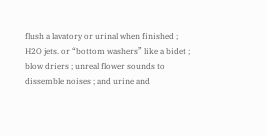flush a lavatory or urinal when finished ; H2O jets. or “bottom washers” like a bidet ; blow driers ; unreal flower sounds to dissemble noises ; and urine and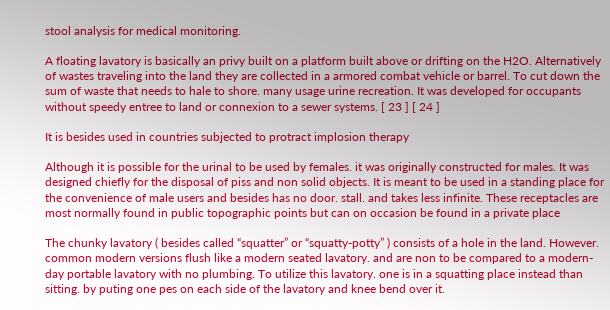stool analysis for medical monitoring.

A floating lavatory is basically an privy built on a platform built above or drifting on the H2O. Alternatively of wastes traveling into the land they are collected in a armored combat vehicle or barrel. To cut down the sum of waste that needs to hale to shore. many usage urine recreation. It was developed for occupants without speedy entree to land or connexion to a sewer systems. [ 23 ] [ 24 ]

It is besides used in countries subjected to protract implosion therapy

Although it is possible for the urinal to be used by females. it was originally constructed for males. It was designed chiefly for the disposal of piss and non solid objects. It is meant to be used in a standing place for the convenience of male users and besides has no door. stall. and takes less infinite. These receptacles are most normally found in public topographic points but can on occasion be found in a private place

The chunky lavatory ( besides called “squatter” or “squatty-potty” ) consists of a hole in the land. However. common modern versions flush like a modern seated lavatory. and are non to be compared to a modern-day portable lavatory with no plumbing. To utilize this lavatory. one is in a squatting place instead than sitting. by puting one pes on each side of the lavatory and knee bend over it.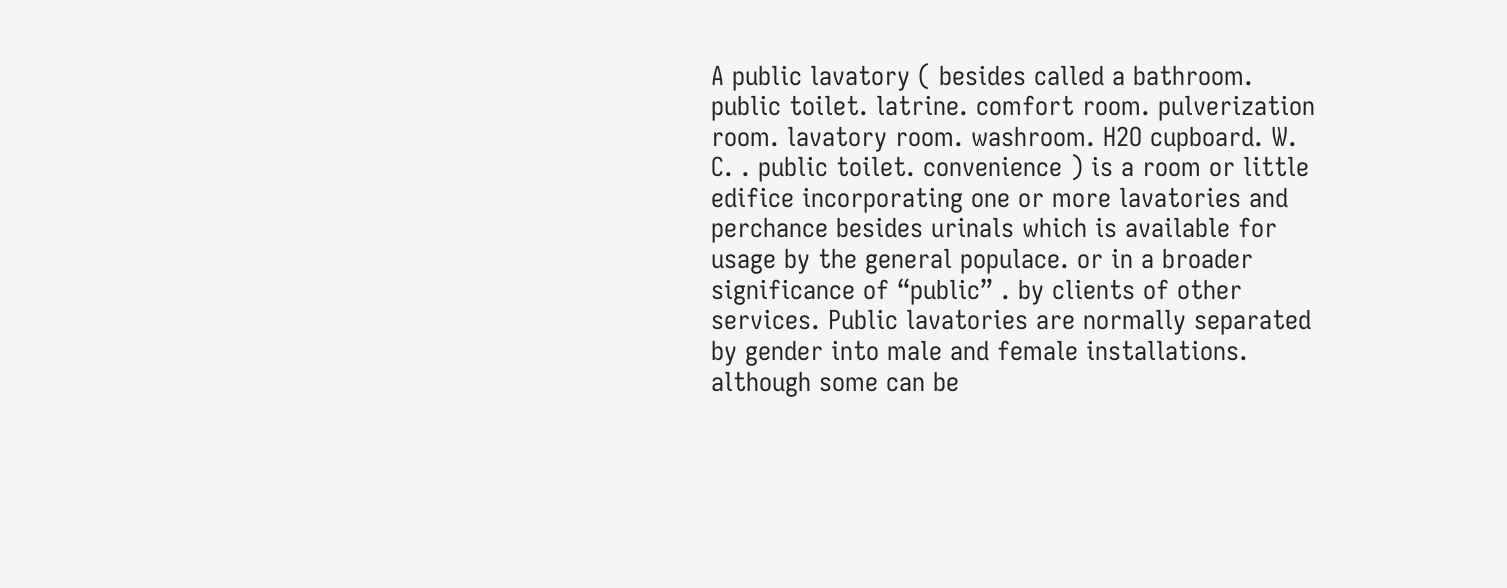A public lavatory ( besides called a bathroom. public toilet. latrine. comfort room. pulverization room. lavatory room. washroom. H2O cupboard. W. C. . public toilet. convenience ) is a room or little edifice incorporating one or more lavatories and perchance besides urinals which is available for usage by the general populace. or in a broader significance of “public” . by clients of other services. Public lavatories are normally separated by gender into male and female installations. although some can be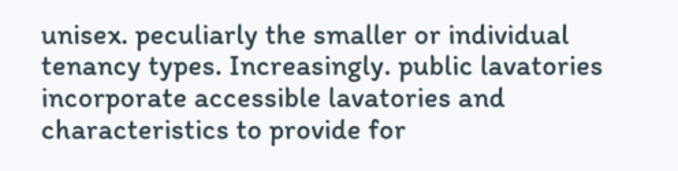unisex. peculiarly the smaller or individual tenancy types. Increasingly. public lavatories incorporate accessible lavatories and characteristics to provide for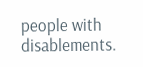people with disablements.